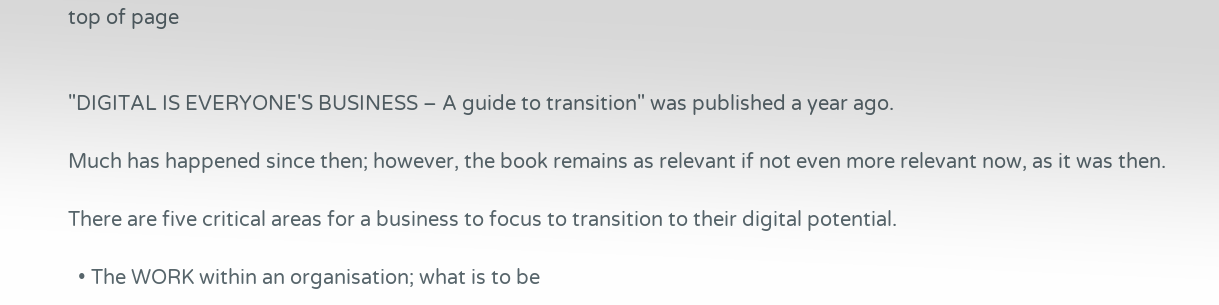top of page


"DIGITAL IS EVERYONE'S BUSINESS – A guide to transition" was published a year ago.

Much has happened since then; however, the book remains as relevant if not even more relevant now, as it was then.

There are five critical areas for a business to focus to transition to their digital potential.

  • The WORK within an organisation; what is to be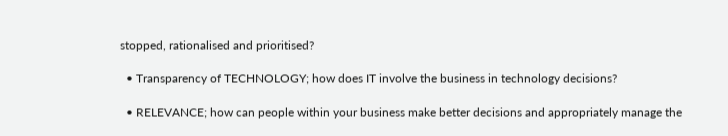stopped, rationalised and prioritised?

  • Transparency of TECHNOLOGY; how does IT involve the business in technology decisions?

  • RELEVANCE; how can people within your business make better decisions and appropriately manage the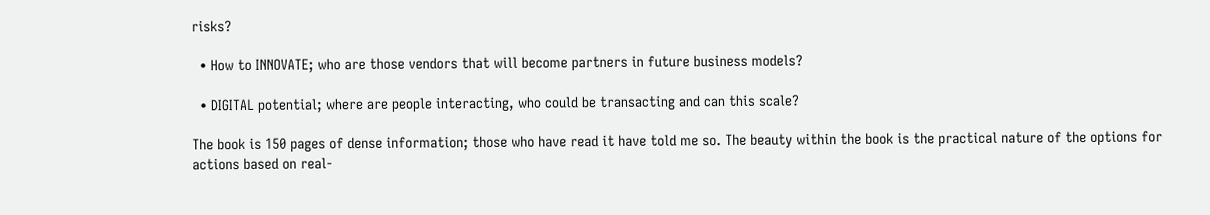risks?

  • How to INNOVATE; who are those vendors that will become partners in future business models?

  • DIGITAL potential; where are people interacting, who could be transacting and can this scale?

The book is 150 pages of dense information; those who have read it have told me so. The beauty within the book is the practical nature of the options for actions based on real-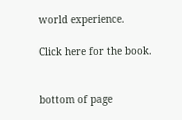world experience.

Click here for the book.


bottom of page